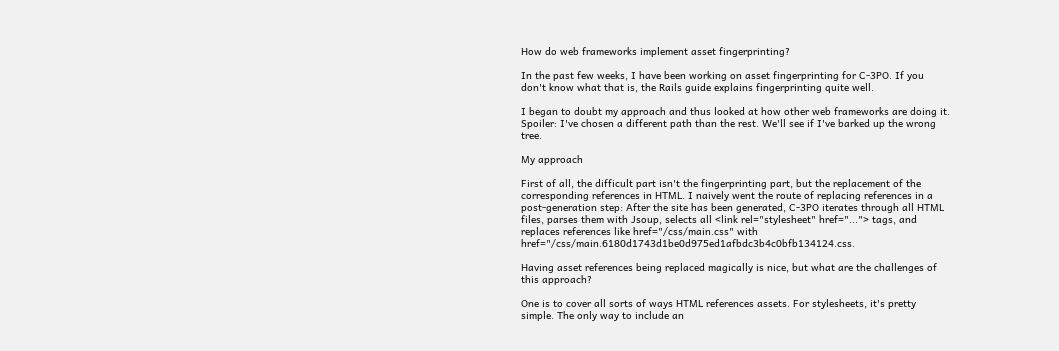How do web frameworks implement asset fingerprinting?

In the past few weeks, I have been working on asset fingerprinting for C-3PO. If you don't know what that is, the Rails guide explains fingerprinting quite well.

I began to doubt my approach and thus looked at how other web frameworks are doing it. Spoiler: I've chosen a different path than the rest. We'll see if I've barked up the wrong tree.

My approach

First of all, the difficult part isn't the fingerprinting part, but the replacement of the corresponding references in HTML. I naively went the route of replacing references in a post-generation step: After the site has been generated, C-3PO iterates through all HTML files, parses them with Jsoup, selects all <link rel="stylesheet" href="..."> tags, and replaces references like href="/css/main.css" with href="/css/main.6180d1743d1be0d975ed1afbdc3b4c0bfb134124.css.

Having asset references being replaced magically is nice, but what are the challenges of this approach?

One is to cover all sorts of ways HTML references assets. For stylesheets, it's pretty simple. The only way to include an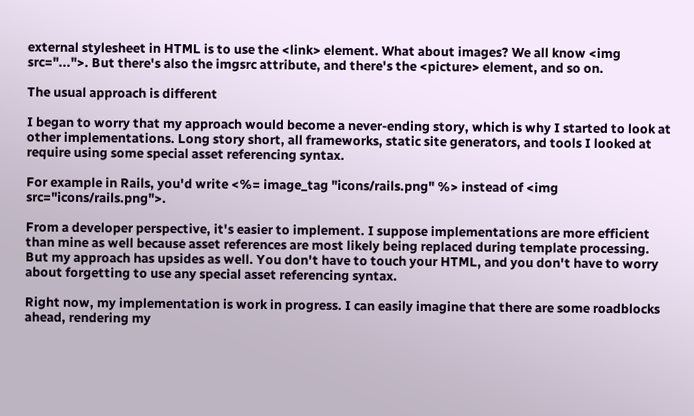external stylesheet in HTML is to use the <link> element. What about images? We all know <img src="...">. But there's also the imgsrc attribute, and there's the <picture> element, and so on.

The usual approach is different

I began to worry that my approach would become a never-ending story, which is why I started to look at other implementations. Long story short, all frameworks, static site generators, and tools I looked at require using some special asset referencing syntax.

For example in Rails, you'd write <%= image_tag "icons/rails.png" %> instead of <img src="icons/rails.png">.

From a developer perspective, it's easier to implement. I suppose implementations are more efficient than mine as well because asset references are most likely being replaced during template processing. But my approach has upsides as well. You don't have to touch your HTML, and you don't have to worry about forgetting to use any special asset referencing syntax.

Right now, my implementation is work in progress. I can easily imagine that there are some roadblocks ahead, rendering my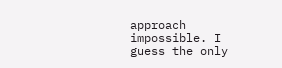approach impossible. I guess the only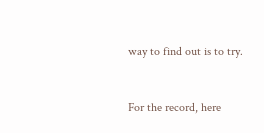way to find out is to try.


For the record, here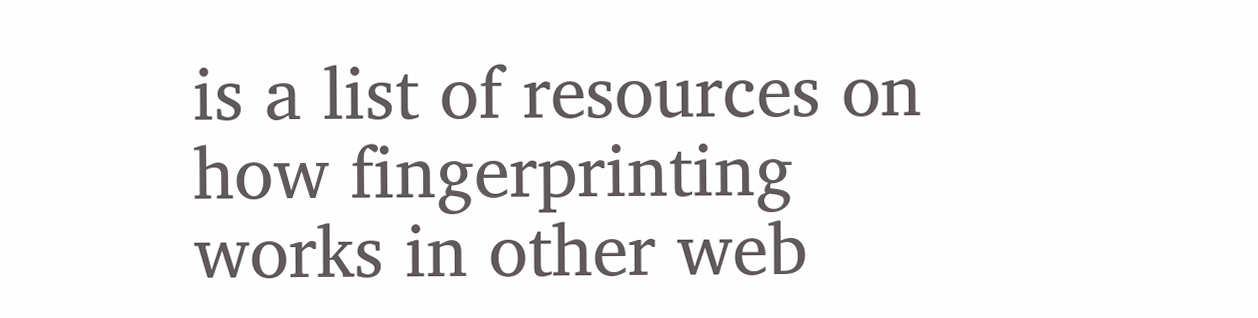is a list of resources on how fingerprinting works in other web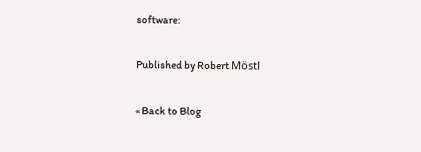software:

Published by Robert Möstl

« Back to Blog